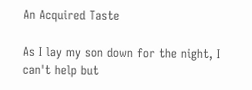An Acquired Taste

As I lay my son down for the night, I can't help but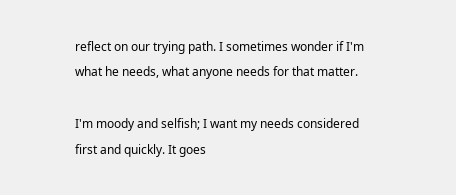reflect on our trying path. I sometimes wonder if I'm what he needs, what anyone needs for that matter.

I'm moody and selfish; I want my needs considered first and quickly. It goes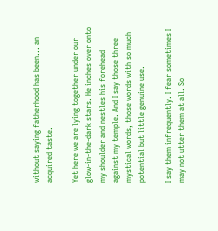without saying fatherhood has been... an acquired taste.

Yet here we are lying together under our glow-in-the-dark stars. He inches over onto my shoulder and nestles his forehead against my temple. And I say those three mystical words, those words with so much potential but little genuine use.

I say them infrequently. I fear sometimes I may not utter them at all. So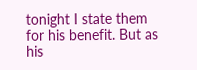tonight I state them for his benefit. But as his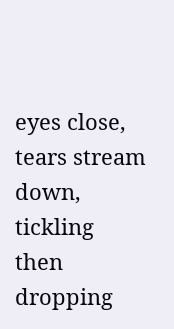eyes close, tears stream down, tickling then dropping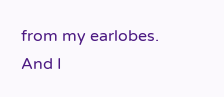from my earlobes. And I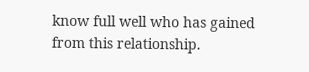know full well who has gained from this relationship.